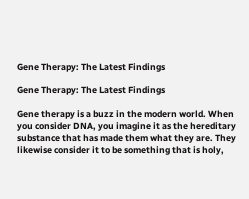Gene Therapy: The Latest Findings

Gene Therapy: The Latest Findings

Gene therapy is a buzz in the modern world. When you consider DNA, you imagine it as the hereditary substance that has made them what they are. They likewise consider it to be something that is holy,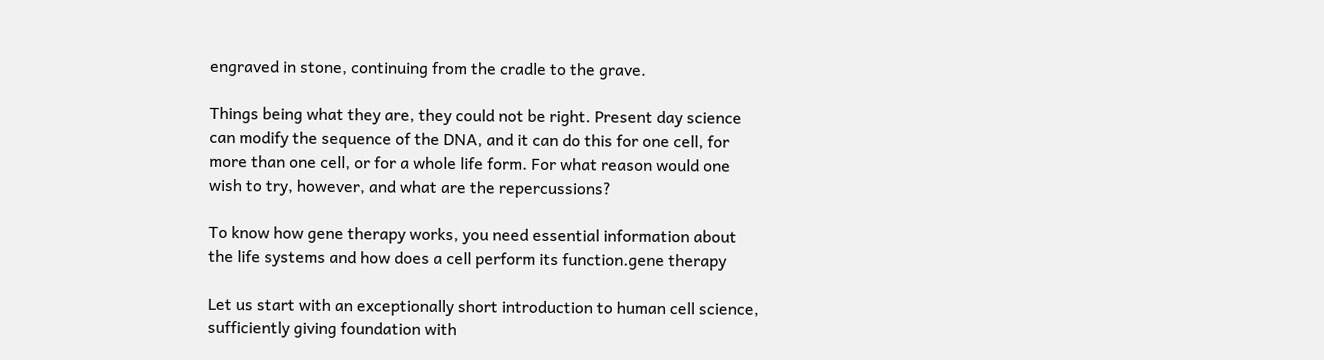engraved in stone, continuing from the cradle to the grave.

Things being what they are, they could not be right. Present day science can modify the sequence of the DNA, and it can do this for one cell, for more than one cell, or for a whole life form. For what reason would one wish to try, however, and what are the repercussions?

To know how gene therapy works, you need essential information about the life systems and how does a cell perform its function.gene therapy

Let us start with an exceptionally short introduction to human cell science, sufficiently giving foundation with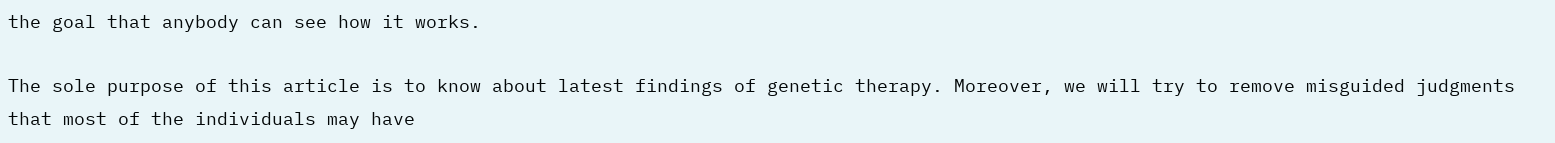the goal that anybody can see how it works.

The sole purpose of this article is to know about latest findings of genetic therapy. Moreover, we will try to remove misguided judgments that most of the individuals may have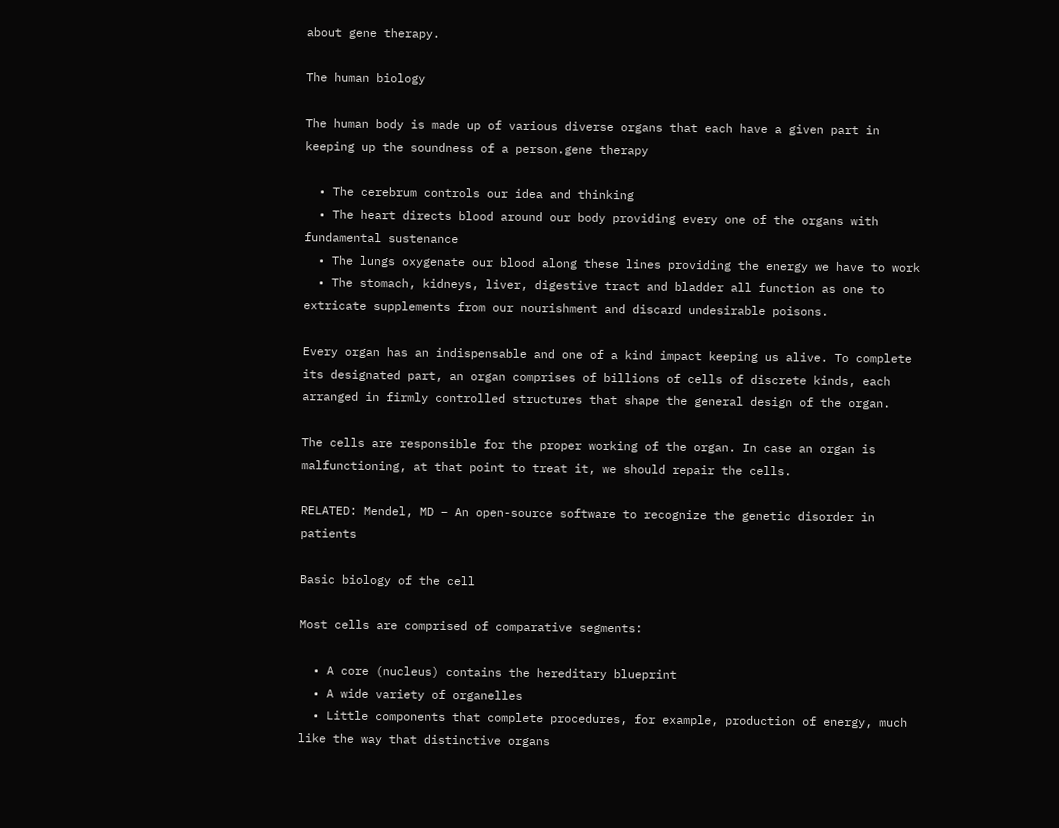about gene therapy.

The human biology

The human body is made up of various diverse organs that each have a given part in keeping up the soundness of a person.gene therapy

  • The cerebrum controls our idea and thinking
  • The heart directs blood around our body providing every one of the organs with fundamental sustenance
  • The lungs oxygenate our blood along these lines providing the energy we have to work
  • The stomach, kidneys, liver, digestive tract and bladder all function as one to extricate supplements from our nourishment and discard undesirable poisons.

Every organ has an indispensable and one of a kind impact keeping us alive. To complete its designated part, an organ comprises of billions of cells of discrete kinds, each arranged in firmly controlled structures that shape the general design of the organ.

The cells are responsible for the proper working of the organ. In case an organ is malfunctioning, at that point to treat it, we should repair the cells.

RELATED: Mendel, MD – An open-source software to recognize the genetic disorder in patients

Basic biology of the cell

Most cells are comprised of comparative segments:

  • A core (nucleus) contains the hereditary blueprint
  • A wide variety of organelles
  • Little components that complete procedures, for example, production of energy, much like the way that distinctive organs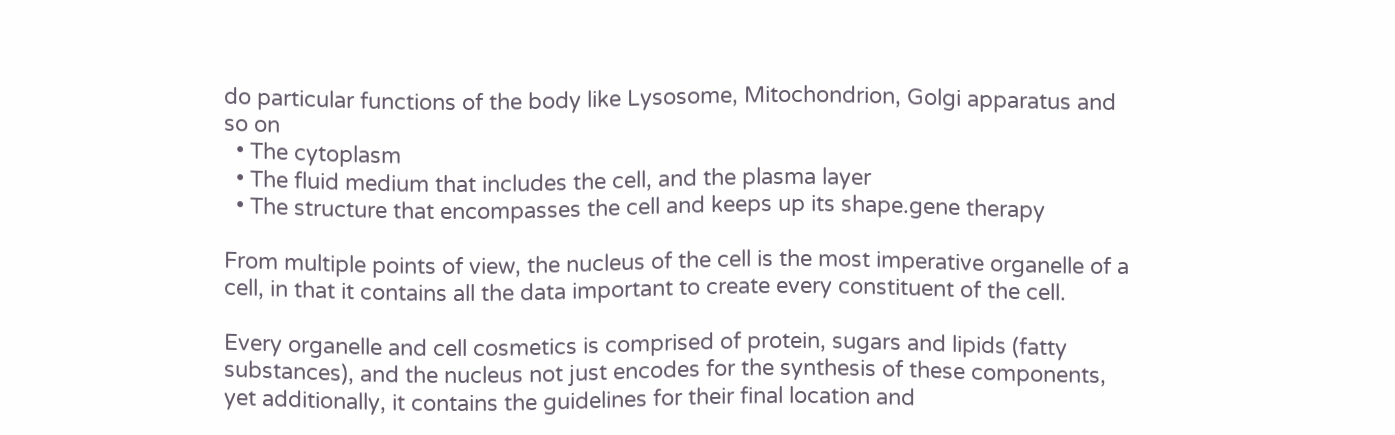do particular functions of the body like Lysosome, Mitochondrion, Golgi apparatus and so on
  • The cytoplasm
  • The fluid medium that includes the cell, and the plasma layer
  • The structure that encompasses the cell and keeps up its shape.gene therapy

From multiple points of view, the nucleus of the cell is the most imperative organelle of a cell, in that it contains all the data important to create every constituent of the cell.

Every organelle and cell cosmetics is comprised of protein, sugars and lipids (fatty substances), and the nucleus not just encodes for the synthesis of these components, yet additionally, it contains the guidelines for their final location and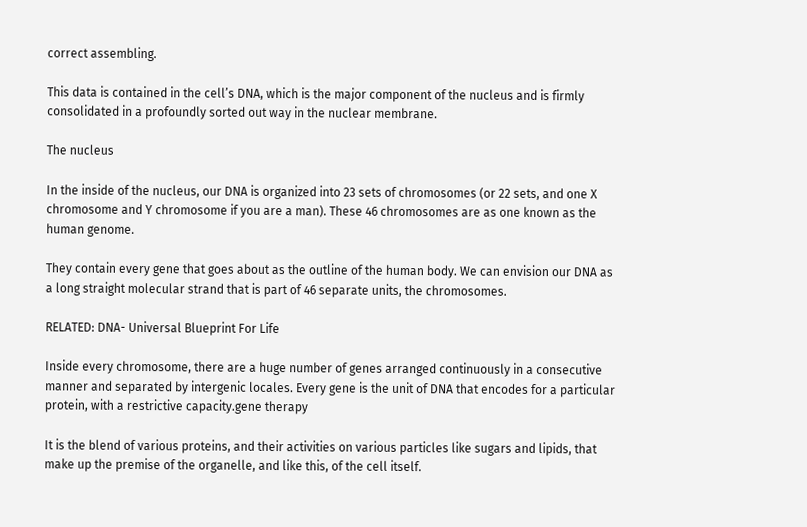correct assembling.

This data is contained in the cell’s DNA, which is the major component of the nucleus and is firmly consolidated in a profoundly sorted out way in the nuclear membrane.

The nucleus

In the inside of the nucleus, our DNA is organized into 23 sets of chromosomes (or 22 sets, and one X chromosome and Y chromosome if you are a man). These 46 chromosomes are as one known as the human genome.

They contain every gene that goes about as the outline of the human body. We can envision our DNA as a long straight molecular strand that is part of 46 separate units, the chromosomes.

RELATED: DNA- Universal Blueprint For Life

Inside every chromosome, there are a huge number of genes arranged continuously in a consecutive manner and separated by intergenic locales. Every gene is the unit of DNA that encodes for a particular protein, with a restrictive capacity.gene therapy

It is the blend of various proteins, and their activities on various particles like sugars and lipids, that make up the premise of the organelle, and like this, of the cell itself.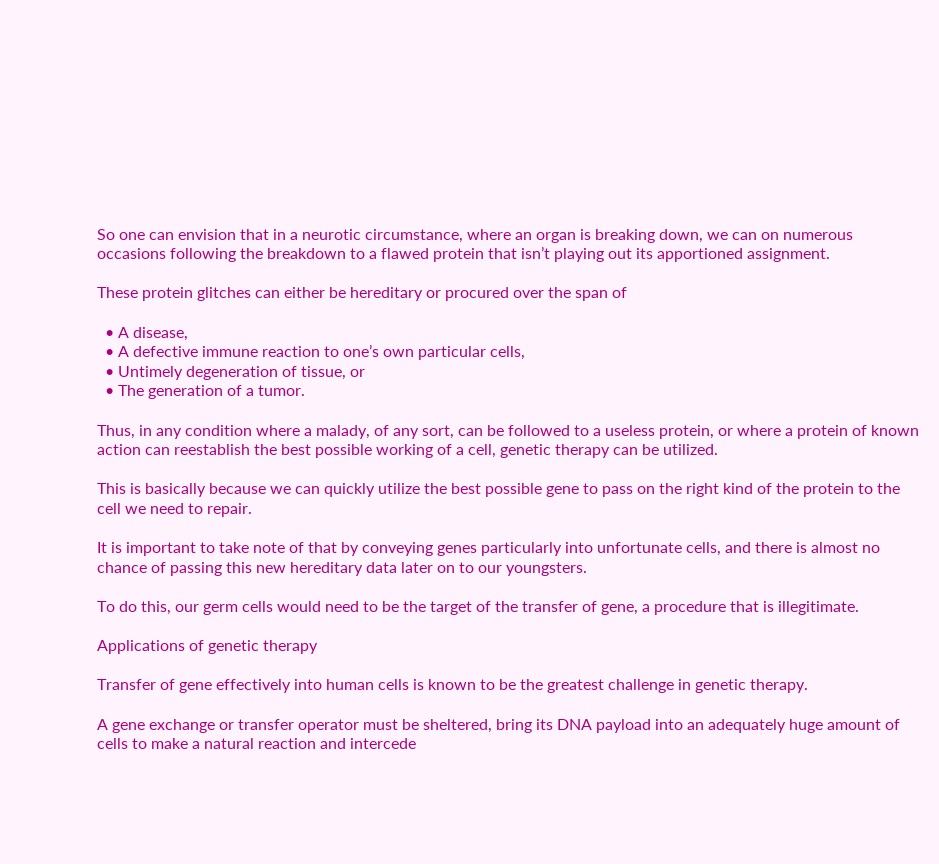So one can envision that in a neurotic circumstance, where an organ is breaking down, we can on numerous occasions following the breakdown to a flawed protein that isn’t playing out its apportioned assignment.

These protein glitches can either be hereditary or procured over the span of

  • A disease,
  • A defective immune reaction to one’s own particular cells,
  • Untimely degeneration of tissue, or
  • The generation of a tumor.

Thus, in any condition where a malady, of any sort, can be followed to a useless protein, or where a protein of known action can reestablish the best possible working of a cell, genetic therapy can be utilized.

This is basically because we can quickly utilize the best possible gene to pass on the right kind of the protein to the cell we need to repair.

It is important to take note of that by conveying genes particularly into unfortunate cells, and there is almost no chance of passing this new hereditary data later on to our youngsters.

To do this, our germ cells would need to be the target of the transfer of gene, a procedure that is illegitimate.

Applications of genetic therapy

Transfer of gene effectively into human cells is known to be the greatest challenge in genetic therapy.

A gene exchange or transfer operator must be sheltered, bring its DNA payload into an adequately huge amount of cells to make a natural reaction and intercede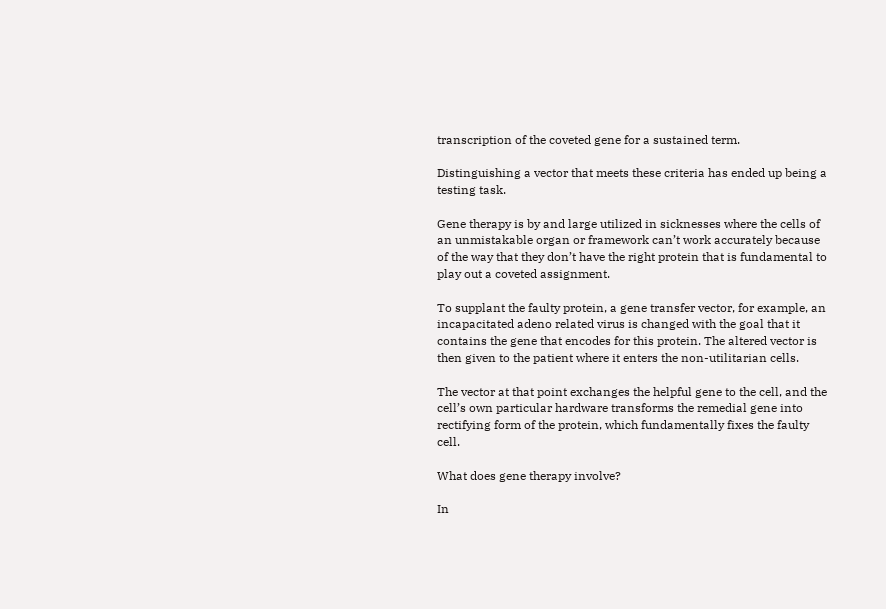transcription of the coveted gene for a sustained term.

Distinguishing a vector that meets these criteria has ended up being a testing task.

Gene therapy is by and large utilized in sicknesses where the cells of an unmistakable organ or framework can’t work accurately because of the way that they don’t have the right protein that is fundamental to play out a coveted assignment.

To supplant the faulty protein, a gene transfer vector, for example, an incapacitated adeno related virus is changed with the goal that it contains the gene that encodes for this protein. The altered vector is then given to the patient where it enters the non-utilitarian cells.

The vector at that point exchanges the helpful gene to the cell, and the cell’s own particular hardware transforms the remedial gene into rectifying form of the protein, which fundamentally fixes the faulty cell.

What does gene therapy involve?

In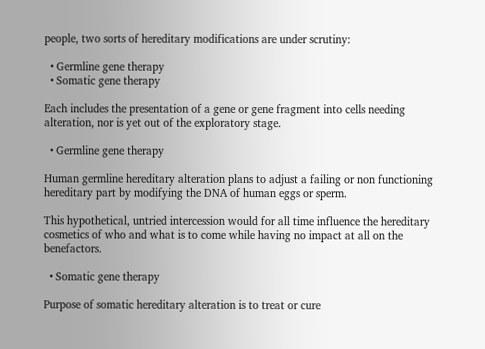people, two sorts of hereditary modifications are under scrutiny:

  • Germline gene therapy
  • Somatic gene therapy

Each includes the presentation of a gene or gene fragment into cells needing alteration, nor is yet out of the exploratory stage.

  • Germline gene therapy

Human germline hereditary alteration plans to adjust a failing or non functioning hereditary part by modifying the DNA of human eggs or sperm.

This hypothetical, untried intercession would for all time influence the hereditary cosmetics of who and what is to come while having no impact at all on the benefactors.

  • Somatic gene therapy

Purpose of somatic hereditary alteration is to treat or cure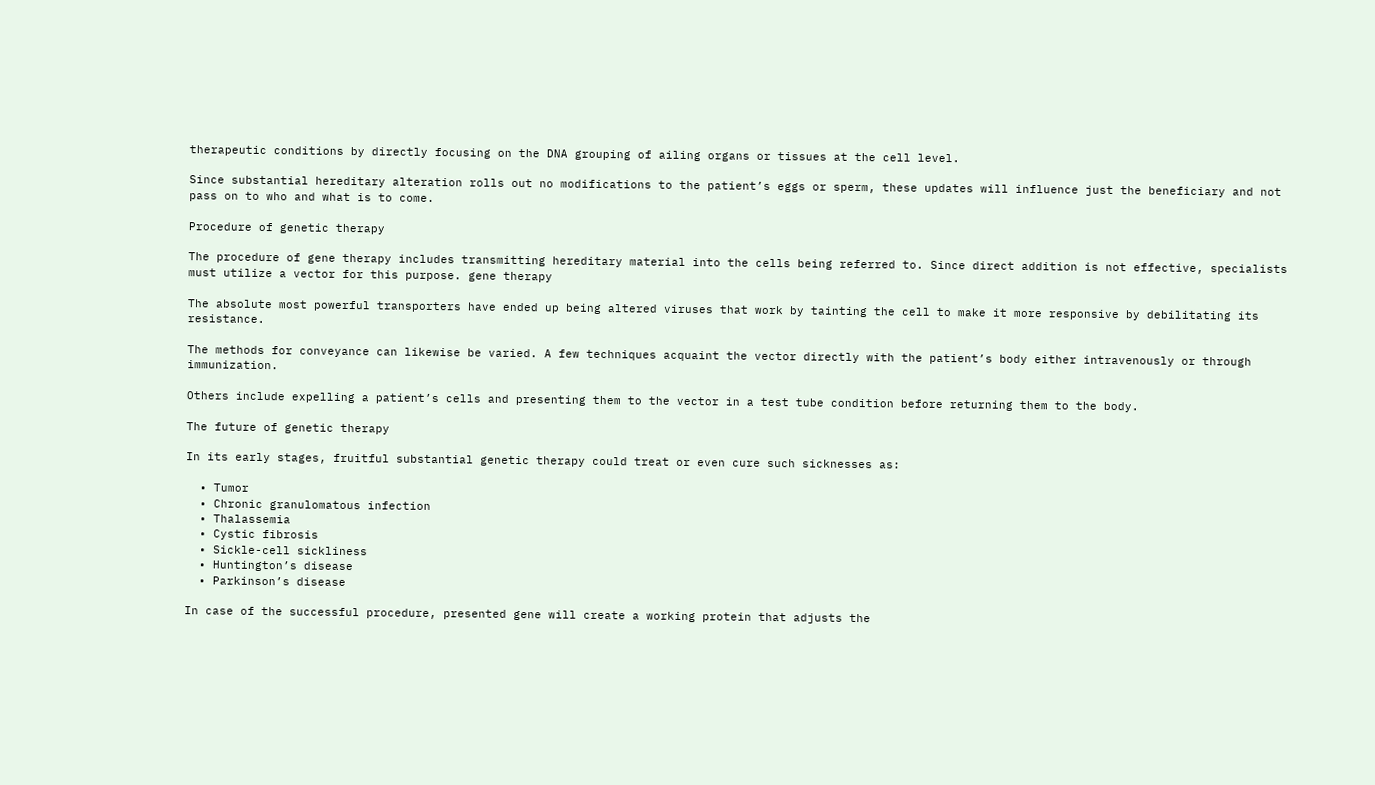therapeutic conditions by directly focusing on the DNA grouping of ailing organs or tissues at the cell level.

Since substantial hereditary alteration rolls out no modifications to the patient’s eggs or sperm, these updates will influence just the beneficiary and not pass on to who and what is to come.

Procedure of genetic therapy

The procedure of gene therapy includes transmitting hereditary material into the cells being referred to. Since direct addition is not effective, specialists must utilize a vector for this purpose. gene therapy

The absolute most powerful transporters have ended up being altered viruses that work by tainting the cell to make it more responsive by debilitating its resistance.

The methods for conveyance can likewise be varied. A few techniques acquaint the vector directly with the patient’s body either intravenously or through immunization.

Others include expelling a patient’s cells and presenting them to the vector in a test tube condition before returning them to the body.

The future of genetic therapy

In its early stages, fruitful substantial genetic therapy could treat or even cure such sicknesses as:

  • Tumor
  • Chronic granulomatous infection
  • Thalassemia
  • Cystic fibrosis
  • Sickle-cell sickliness
  • Huntington’s disease
  • Parkinson’s disease

In case of the successful procedure, presented gene will create a working protein that adjusts the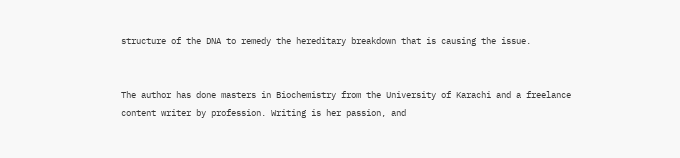structure of the DNA to remedy the hereditary breakdown that is causing the issue.


The author has done masters in Biochemistry from the University of Karachi and a freelance content writer by profession. Writing is her passion, and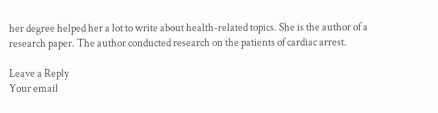her degree helped her a lot to write about health-related topics. She is the author of a research paper. The author conducted research on the patients of cardiac arrest.

Leave a Reply
Your email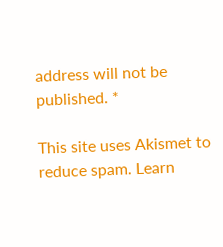address will not be published. *

This site uses Akismet to reduce spam. Learn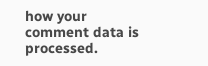how your comment data is processed.